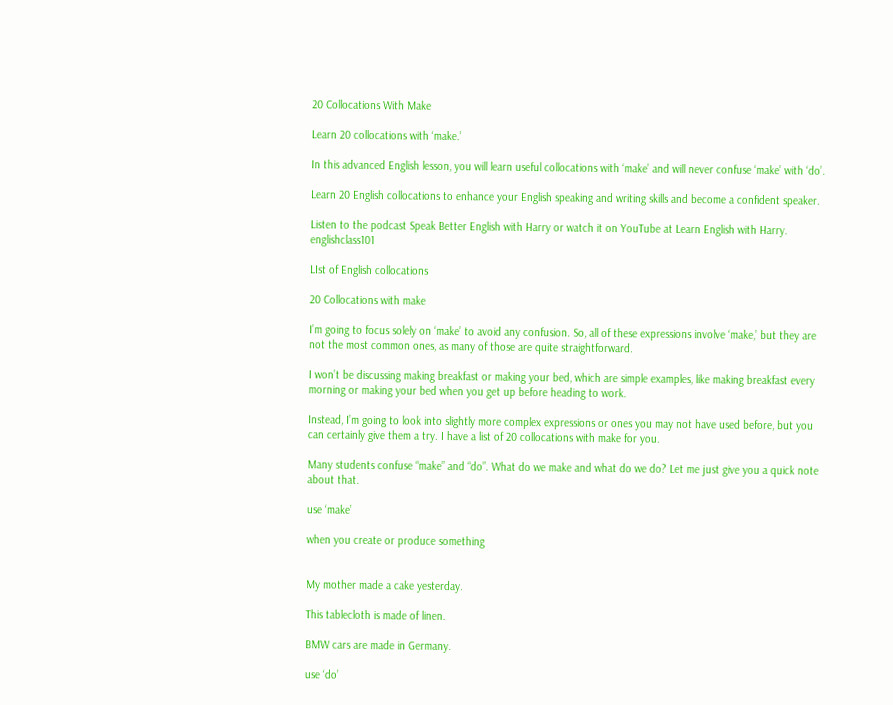20 Collocations With Make

Learn 20 collocations with ‘make.’

In this advanced English lesson, you will learn useful collocations with ‘make’ and will never confuse ‘make’ with ‘do’.

Learn 20 English collocations to enhance your English speaking and writing skills and become a confident speaker.

Listen to the podcast Speak Better English with Harry or watch it on YouTube at Learn English with Harry. englishclass101

LIst of English collocations

20 Collocations with make

I’m going to focus solely on ‘make’ to avoid any confusion. So, all of these expressions involve ‘make,’ but they are not the most common ones, as many of those are quite straightforward.

I won’t be discussing making breakfast or making your bed, which are simple examples, like making breakfast every morning or making your bed when you get up before heading to work.

Instead, I’m going to look into slightly more complex expressions or ones you may not have used before, but you can certainly give them a try. I have a list of 20 collocations with make for you.

Many students confuse “make” and “do”. What do we make and what do we do? Let me just give you a quick note about that.

use ‘make’

when you create or produce something


My mother made a cake yesterday.

This tablecloth is made of linen.

BMW cars are made in Germany.

use ‘do’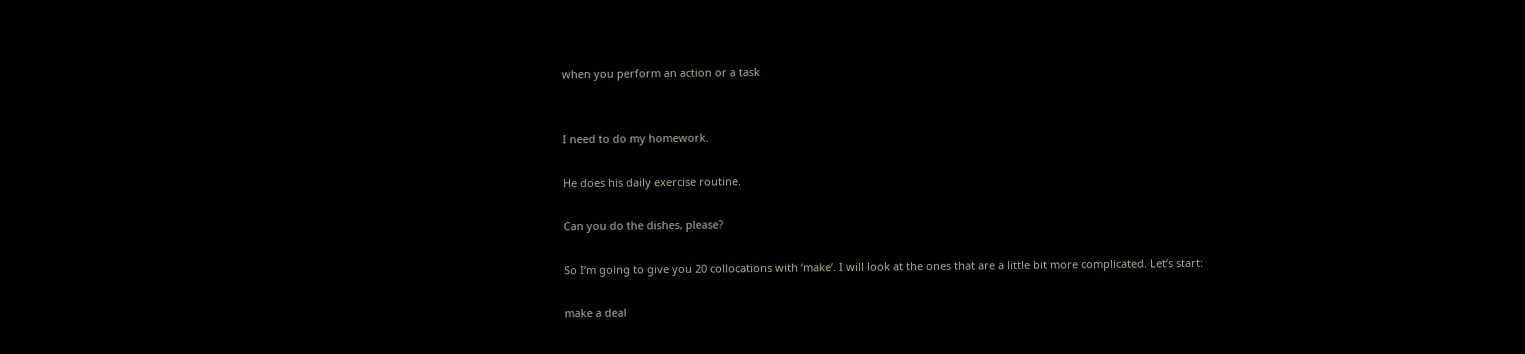when you perform an action or a task


I need to do my homework.

He does his daily exercise routine.

Can you do the dishes, please?

So I’m going to give you 20 collocations with ‘make’. I will look at the ones that are a little bit more complicated. Let’s start:

make a deal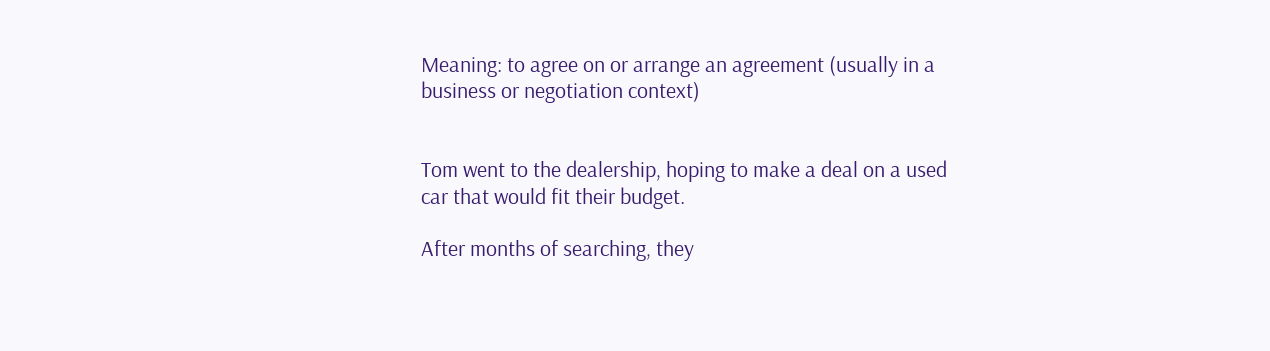Meaning: to agree on or arrange an agreement (usually in a business or negotiation context)


Tom went to the dealership, hoping to make a deal on a used car that would fit their budget.

After months of searching, they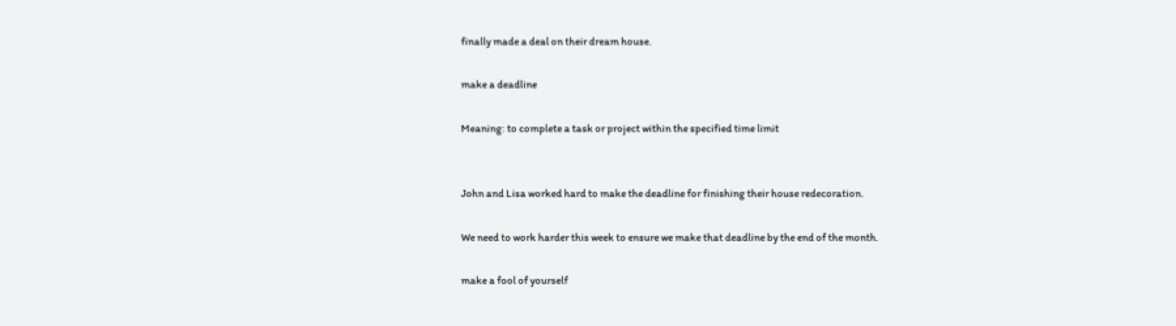finally made a deal on their dream house.

make a deadline

Meaning: to complete a task or project within the specified time limit


John and Lisa worked hard to make the deadline for finishing their house redecoration.

We need to work harder this week to ensure we make that deadline by the end of the month.

make a fool of yourself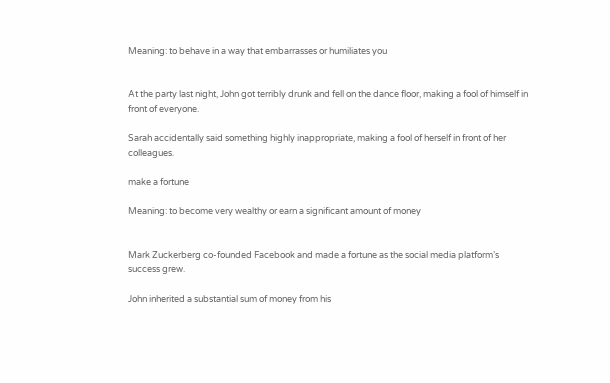Meaning: to behave in a way that embarrasses or humiliates you


At the party last night, John got terribly drunk and fell on the dance floor, making a fool of himself in front of everyone.

Sarah accidentally said something highly inappropriate, making a fool of herself in front of her colleagues.

make a fortune

Meaning: to become very wealthy or earn a significant amount of money


Mark Zuckerberg co-founded Facebook and made a fortune as the social media platform’s success grew.

John inherited a substantial sum of money from his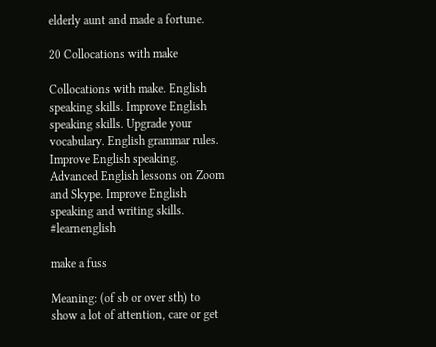elderly aunt and made a fortune.

20 Collocations with make

Collocations with make. English speaking skills. Improve English speaking skills. Upgrade your vocabulary. English grammar rules. Improve English speaking. Advanced English lessons on Zoom and Skype. Improve English speaking and writing skills. #learnenglish

make a fuss

Meaning: (of sb or over sth) to show a lot of attention, care or get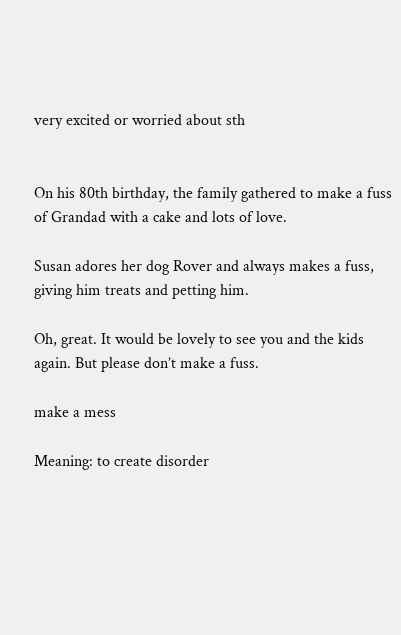very excited or worried about sth


On his 80th birthday, the family gathered to make a fuss of Grandad with a cake and lots of love.

Susan adores her dog Rover and always makes a fuss, giving him treats and petting him.

Oh, great. It would be lovely to see you and the kids again. But please don’t make a fuss.

make a mess

Meaning: to create disorder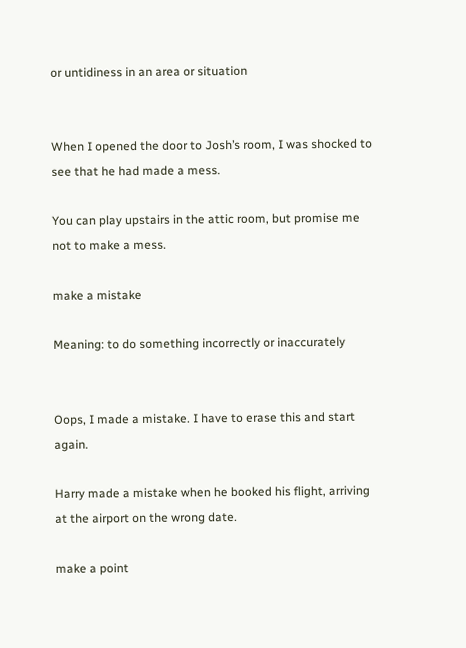or untidiness in an area or situation


When I opened the door to Josh’s room, I was shocked to see that he had made a mess.

You can play upstairs in the attic room, but promise me not to make a mess.

make a mistake

Meaning: to do something incorrectly or inaccurately


Oops, I made a mistake. I have to erase this and start again.

Harry made a mistake when he booked his flight, arriving at the airport on the wrong date.

make a point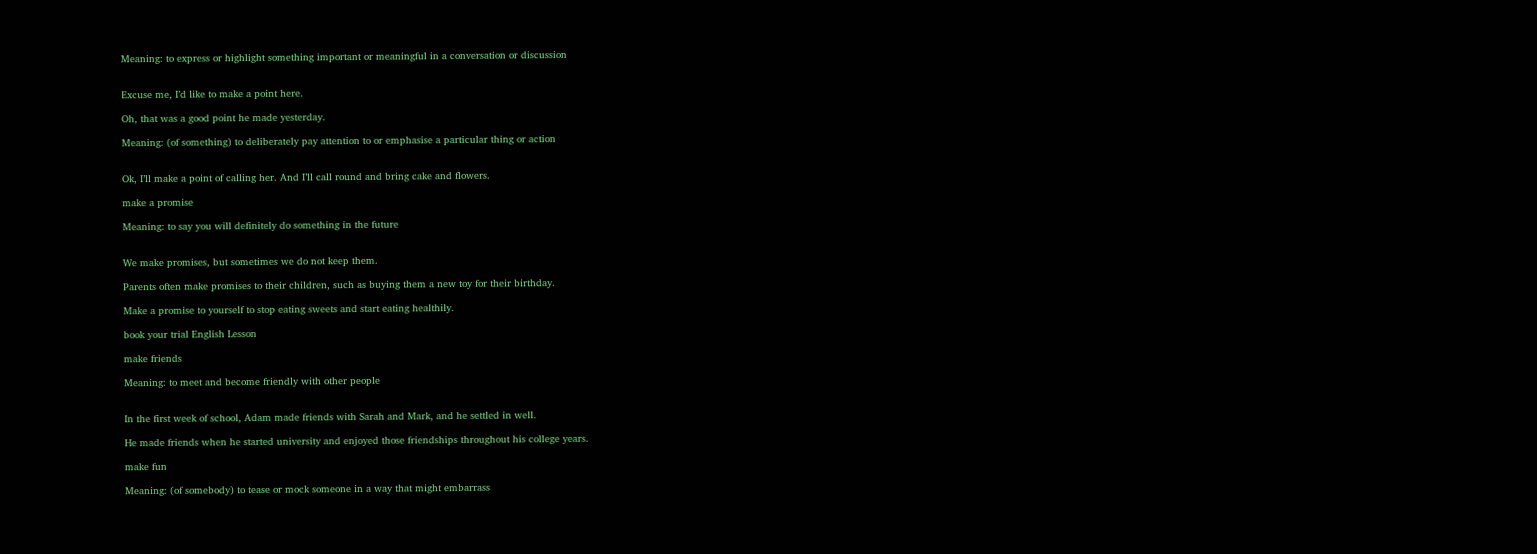Meaning: to express or highlight something important or meaningful in a conversation or discussion


Excuse me, I’d like to make a point here.

Oh, that was a good point he made yesterday.

Meaning: (of something) to deliberately pay attention to or emphasise a particular thing or action


Ok, I’ll make a point of calling her. And I’ll call round and bring cake and flowers.

make a promise

Meaning: to say you will definitely do something in the future


We make promises, but sometimes we do not keep them.

Parents often make promises to their children, such as buying them a new toy for their birthday.

Make a promise to yourself to stop eating sweets and start eating healthily.

book your trial English Lesson

make friends

Meaning: to meet and become friendly with other people


In the first week of school, Adam made friends with Sarah and Mark, and he settled in well.

He made friends when he started university and enjoyed those friendships throughout his college years.

make fun

Meaning: (of somebody) to tease or mock someone in a way that might embarrass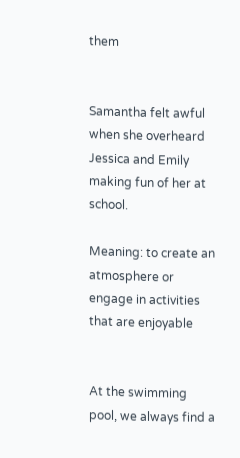them


Samantha felt awful when she overheard Jessica and Emily making fun of her at school.

Meaning: to create an atmosphere or engage in activities that are enjoyable


At the swimming pool, we always find a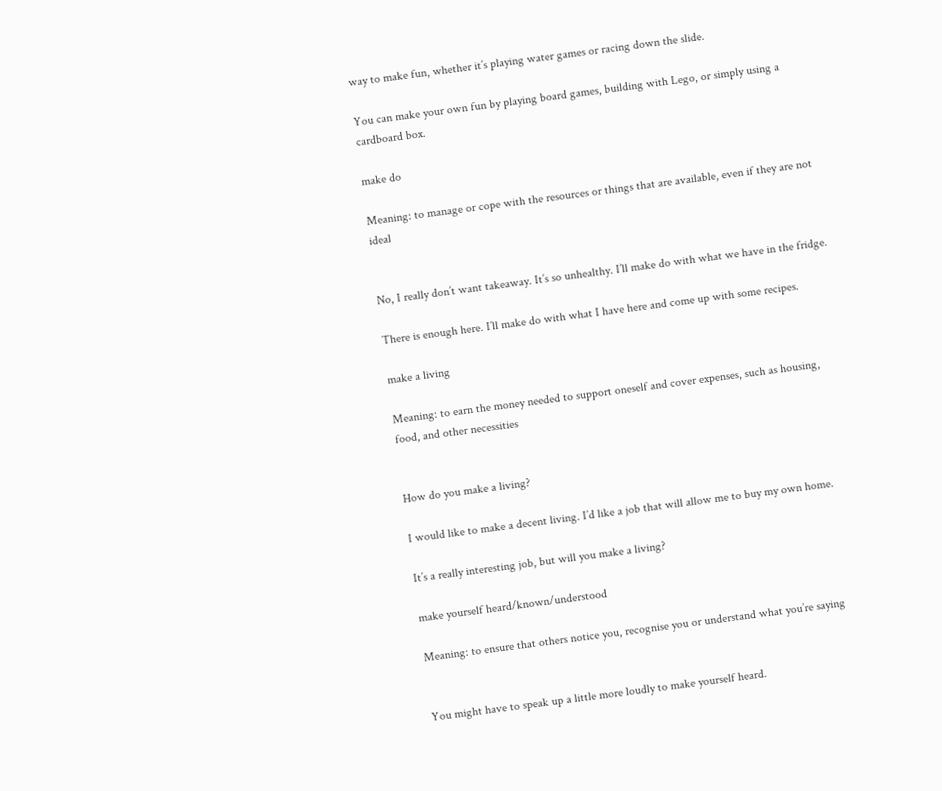way to make fun, whether it’s playing water games or racing down the slide.

You can make your own fun by playing board games, building with Lego, or simply using a cardboard box.

make do

Meaning: to manage or cope with the resources or things that are available, even if they are not ideal


No, I really don’t want takeaway. It’s so unhealthy. I’ll make do with what we have in the fridge.

There is enough here. I’ll make do with what I have here and come up with some recipes.

make a living

Meaning: to earn the money needed to support oneself and cover expenses, such as housing, food, and other necessities


How do you make a living?

I would like to make a decent living. I’d like a job that will allow me to buy my own home.

It’s a really interesting job, but will you make a living?

make yourself heard/known/understood

Meaning: to ensure that others notice you, recognise you or understand what you’re saying


You might have to speak up a little more loudly to make yourself heard.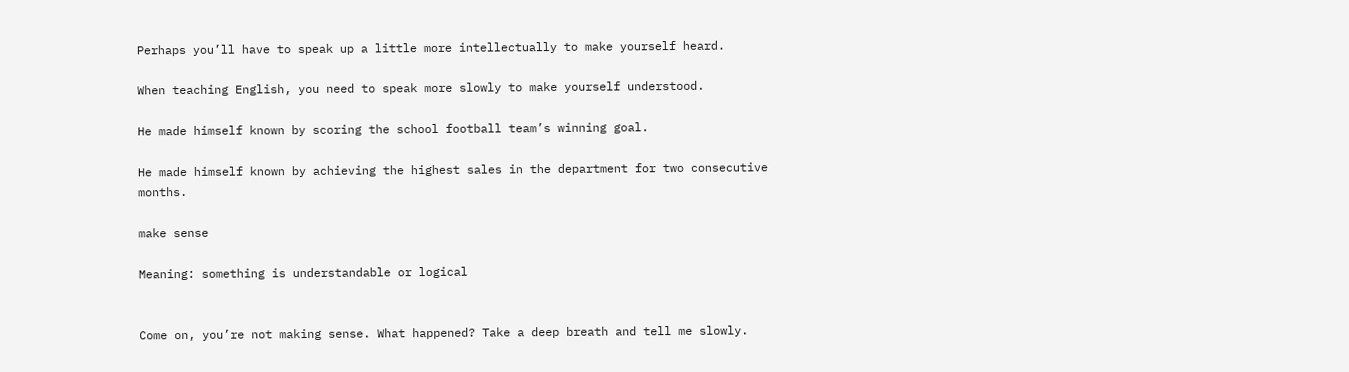Perhaps you’ll have to speak up a little more intellectually to make yourself heard.

When teaching English, you need to speak more slowly to make yourself understood.

He made himself known by scoring the school football team’s winning goal.

He made himself known by achieving the highest sales in the department for two consecutive months.

make sense

Meaning: something is understandable or logical


Come on, you’re not making sense. What happened? Take a deep breath and tell me slowly.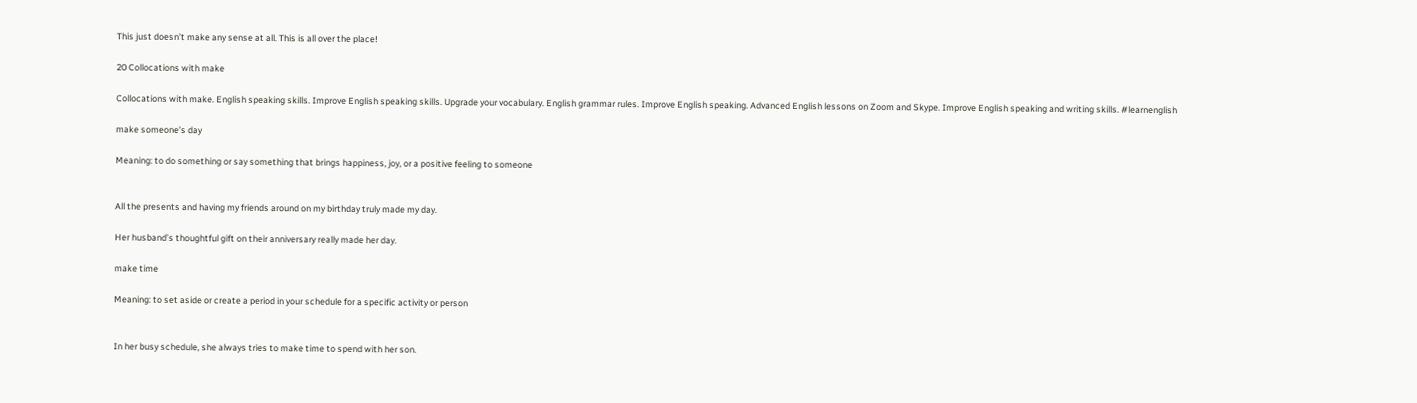This just doesn’t make any sense at all. This is all over the place!

20 Collocations with make

Collocations with make. English speaking skills. Improve English speaking skills. Upgrade your vocabulary. English grammar rules. Improve English speaking. Advanced English lessons on Zoom and Skype. Improve English speaking and writing skills. #learnenglish

make someone’s day

Meaning: to do something or say something that brings happiness, joy, or a positive feeling to someone


All the presents and having my friends around on my birthday truly made my day.

Her husband’s thoughtful gift on their anniversary really made her day.

make time

Meaning: to set aside or create a period in your schedule for a specific activity or person


In her busy schedule, she always tries to make time to spend with her son.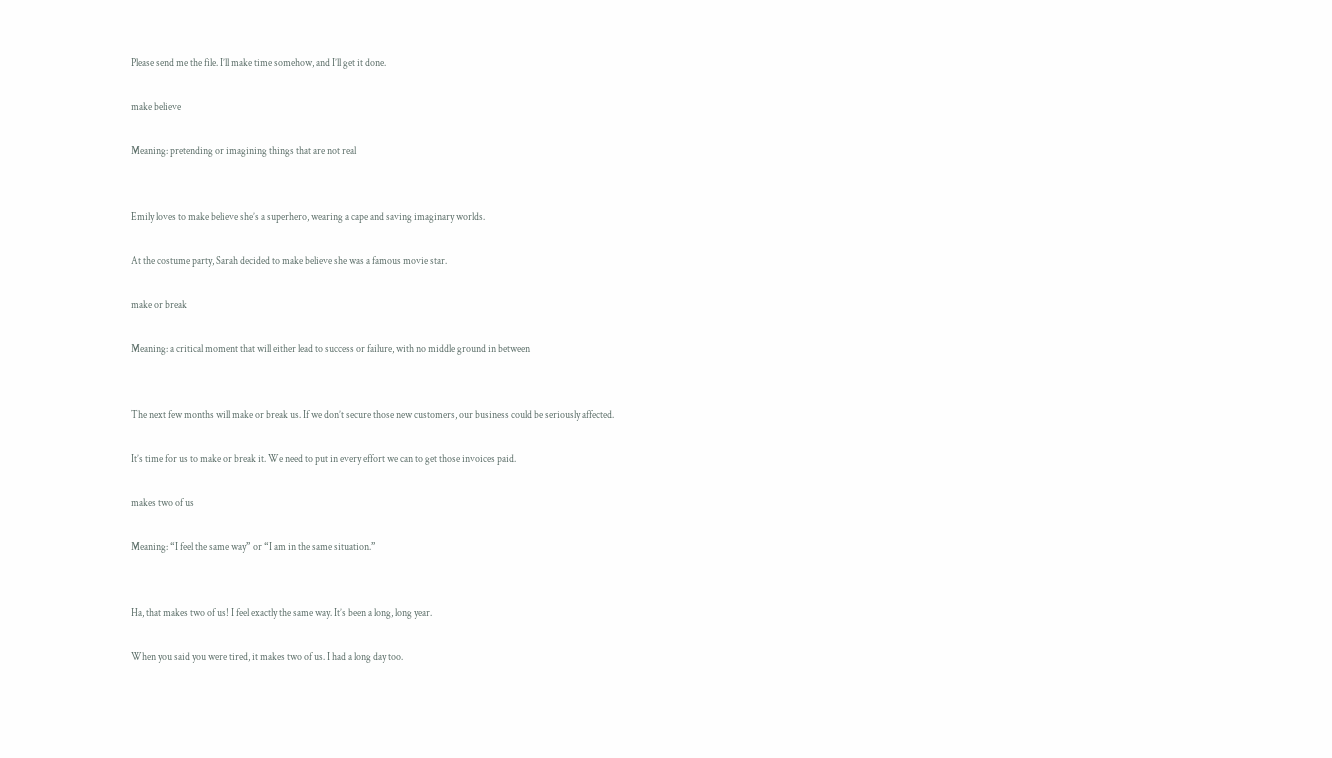Please send me the file. I’ll make time somehow, and I’ll get it done.

make believe

Meaning: pretending or imagining things that are not real


Emily loves to make believe she’s a superhero, wearing a cape and saving imaginary worlds.

At the costume party, Sarah decided to make believe she was a famous movie star.

make or break

Meaning: a critical moment that will either lead to success or failure, with no middle ground in between


The next few months will make or break us. If we don’t secure those new customers, our business could be seriously affected.

It’s time for us to make or break it. We need to put in every effort we can to get those invoices paid.

makes two of us

Meaning: “I feel the same way” or “I am in the same situation.”


Ha, that makes two of us! I feel exactly the same way. It’s been a long, long year.

When you said you were tired, it makes two of us. I had a long day too.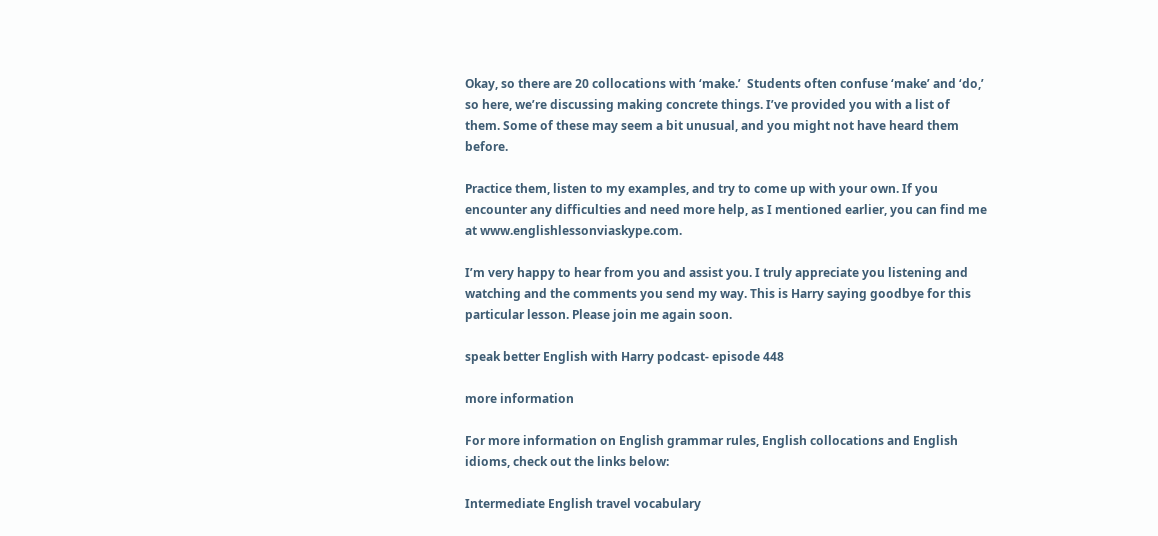Okay, so there are 20 collocations with ‘make.’  Students often confuse ‘make’ and ‘do,’ so here, we’re discussing making concrete things. I’ve provided you with a list of them. Some of these may seem a bit unusual, and you might not have heard them before.

Practice them, listen to my examples, and try to come up with your own. If you encounter any difficulties and need more help, as I mentioned earlier, you can find me at www.englishlessonviaskype.com.

I’m very happy to hear from you and assist you. I truly appreciate you listening and watching and the comments you send my way. This is Harry saying goodbye for this particular lesson. Please join me again soon.

speak better English with Harry podcast- episode 448

more information

For more information on English grammar rules, English collocations and English idioms, check out the links below:

Intermediate English travel vocabulary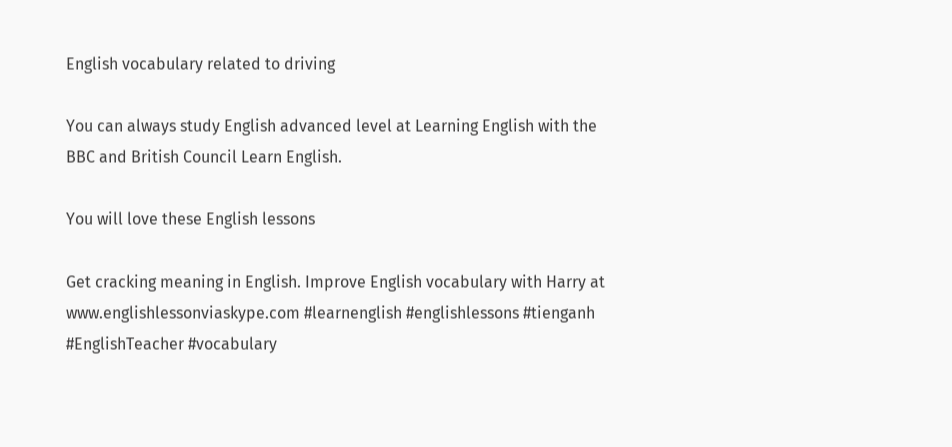English vocabulary related to driving

You can always study English advanced level at Learning English with the BBC and British Council Learn English.

You will love these English lessons

Get cracking meaning in English. Improve English vocabulary with Harry at www.englishlessonviaskype.com #learnenglish #englishlessons #tienganh #EnglishTeacher #vocabulary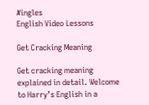#ingles
English Video Lessons

Get Cracking Meaning

Get cracking meaning explained in detail. Welcome to Harry’s English in a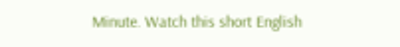Minute. Watch this short English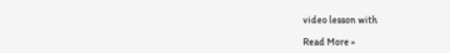video lesson with

Read More »